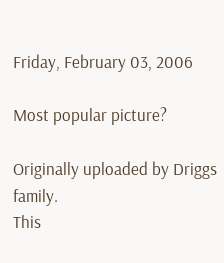Friday, February 03, 2006

Most popular picture?

Originally uploaded by Driggs family.
This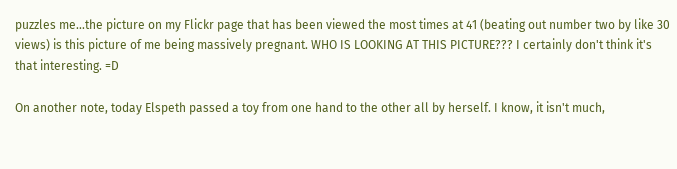puzzles me...the picture on my Flickr page that has been viewed the most times at 41 (beating out number two by like 30 views) is this picture of me being massively pregnant. WHO IS LOOKING AT THIS PICTURE??? I certainly don't think it's that interesting. =D

On another note, today Elspeth passed a toy from one hand to the other all by herself. I know, it isn't much,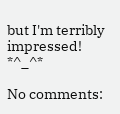but I'm terribly impressed! *^_^*

No comments: